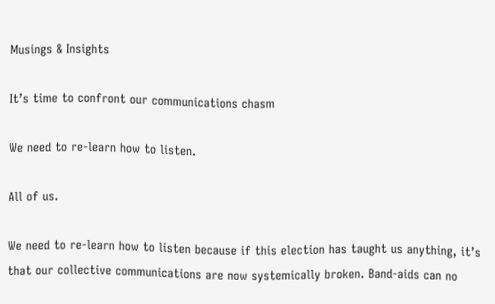Musings & Insights

It’s time to confront our communications chasm

We need to re-learn how to listen.

All of us.

We need to re-learn how to listen because if this election has taught us anything, it’s that our collective communications are now systemically broken. Band-aids can no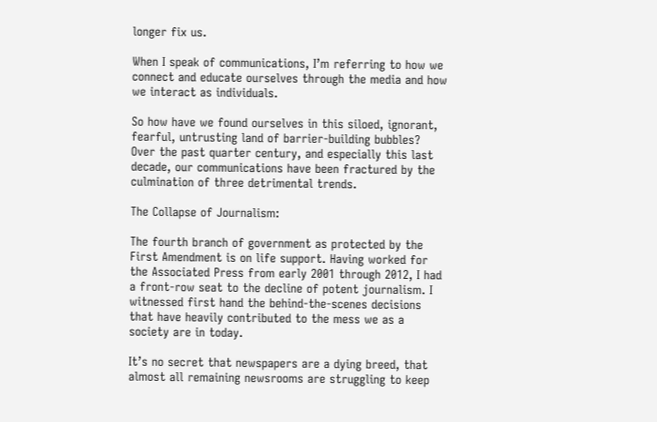longer fix us.

When I speak of communications, I’m referring to how we connect and educate ourselves through the media and how we interact as individuals.

So how have we found ourselves in this siloed, ignorant, fearful, untrusting land of barrier-building bubbles? Over the past quarter century, and especially this last decade, our communications have been fractured by the culmination of three detrimental trends.

The Collapse of Journalism:

The fourth branch of government as protected by the First Amendment is on life support. Having worked for the Associated Press from early 2001 through 2012, I had a front-row seat to the decline of potent journalism. I witnessed first hand the behind-the-scenes decisions that have heavily contributed to the mess we as a society are in today.

It’s no secret that newspapers are a dying breed, that almost all remaining newsrooms are struggling to keep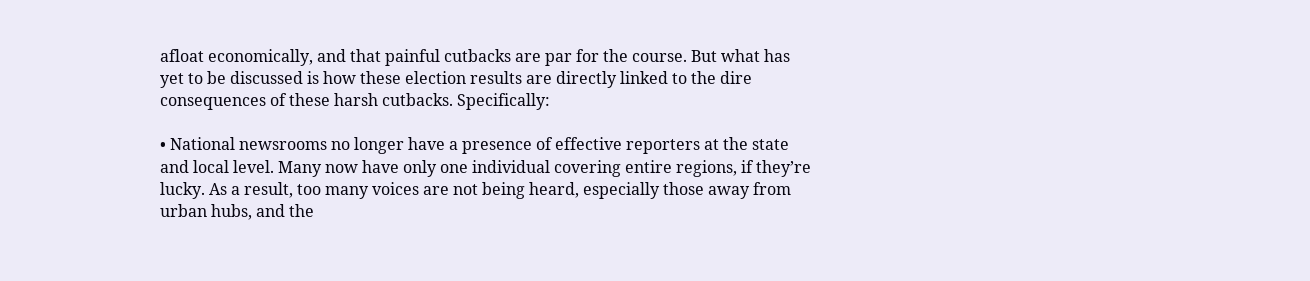afloat economically, and that painful cutbacks are par for the course. But what has yet to be discussed is how these election results are directly linked to the dire consequences of these harsh cutbacks. Specifically:

• National newsrooms no longer have a presence of effective reporters at the state and local level. Many now have only one individual covering entire regions, if they’re lucky. As a result, too many voices are not being heard, especially those away from urban hubs, and the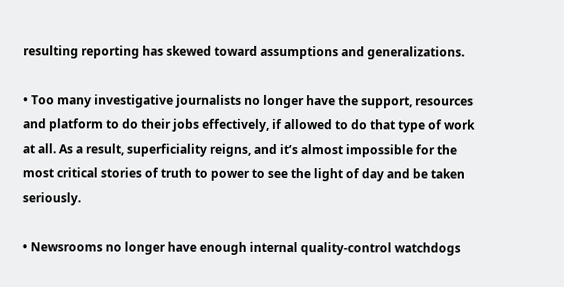resulting reporting has skewed toward assumptions and generalizations.

• Too many investigative journalists no longer have the support, resources and platform to do their jobs effectively, if allowed to do that type of work at all. As a result, superficiality reigns, and it’s almost impossible for the most critical stories of truth to power to see the light of day and be taken seriously.

• Newsrooms no longer have enough internal quality-control watchdogs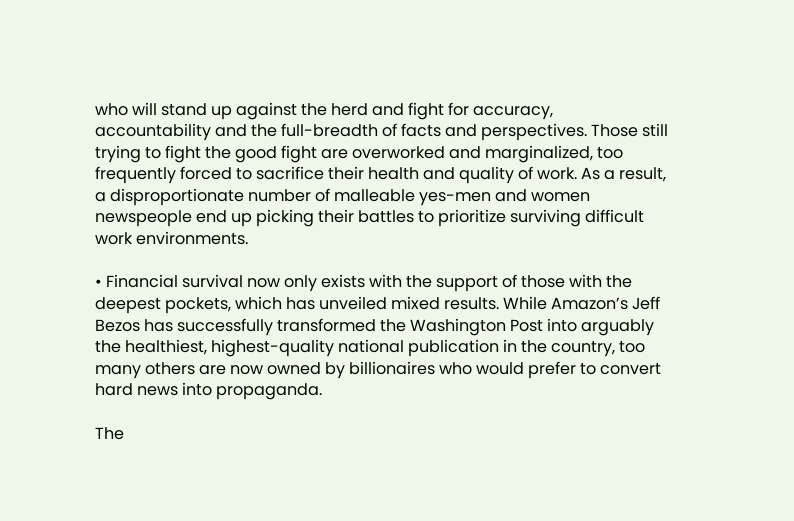who will stand up against the herd and fight for accuracy, accountability and the full-breadth of facts and perspectives. Those still trying to fight the good fight are overworked and marginalized, too frequently forced to sacrifice their health and quality of work. As a result, a disproportionate number of malleable yes-men and women newspeople end up picking their battles to prioritize surviving difficult work environments.

• Financial survival now only exists with the support of those with the deepest pockets, which has unveiled mixed results. While Amazon’s Jeff Bezos has successfully transformed the Washington Post into arguably the healthiest, highest-quality national publication in the country, too many others are now owned by billionaires who would prefer to convert hard news into propaganda.

The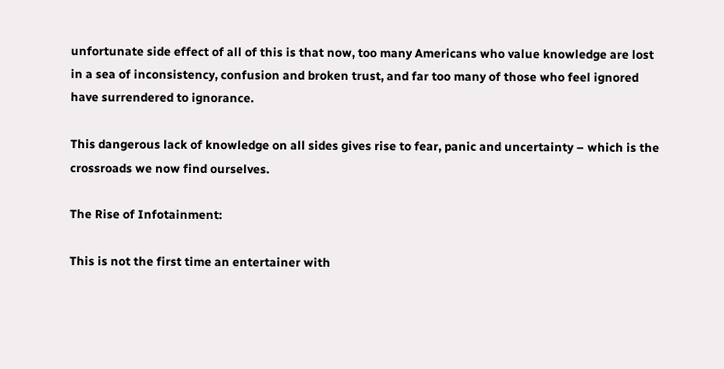unfortunate side effect of all of this is that now, too many Americans who value knowledge are lost in a sea of inconsistency, confusion and broken trust, and far too many of those who feel ignored have surrendered to ignorance.

This dangerous lack of knowledge on all sides gives rise to fear, panic and uncertainty – which is the crossroads we now find ourselves.

The Rise of Infotainment:

This is not the first time an entertainer with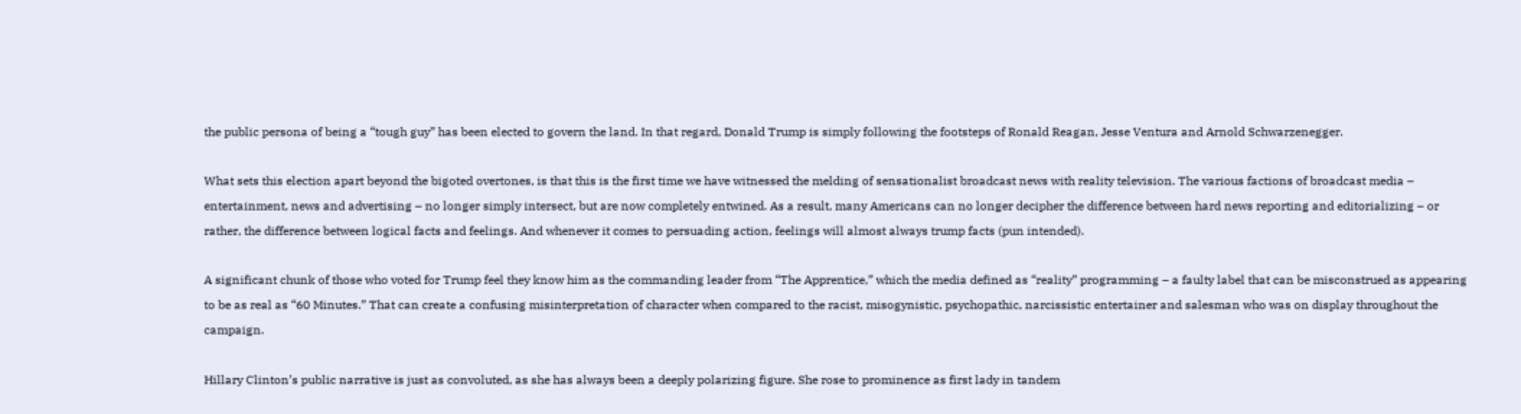the public persona of being a “tough guy” has been elected to govern the land. In that regard, Donald Trump is simply following the footsteps of Ronald Reagan, Jesse Ventura and Arnold Schwarzenegger.

What sets this election apart beyond the bigoted overtones, is that this is the first time we have witnessed the melding of sensationalist broadcast news with reality television. The various factions of broadcast media – entertainment, news and advertising – no longer simply intersect, but are now completely entwined. As a result, many Americans can no longer decipher the difference between hard news reporting and editorializing – or rather, the difference between logical facts and feelings. And whenever it comes to persuading action, feelings will almost always trump facts (pun intended).

A significant chunk of those who voted for Trump feel they know him as the commanding leader from “The Apprentice,” which the media defined as “reality” programming – a faulty label that can be misconstrued as appearing to be as real as “60 Minutes.” That can create a confusing misinterpretation of character when compared to the racist, misogynistic, psychopathic, narcissistic entertainer and salesman who was on display throughout the campaign.

Hillary Clinton’s public narrative is just as convoluted, as she has always been a deeply polarizing figure. She rose to prominence as first lady in tandem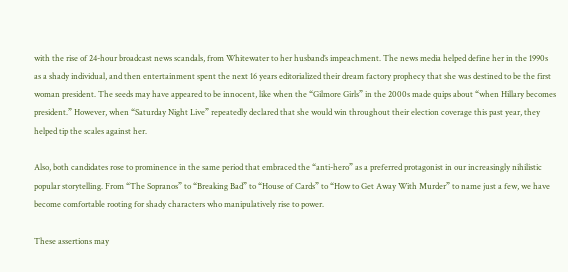with the rise of 24-hour broadcast news scandals, from Whitewater to her husband’s impeachment. The news media helped define her in the 1990s as a shady individual, and then entertainment spent the next 16 years editorialized their dream factory prophecy that she was destined to be the first woman president. The seeds may have appeared to be innocent, like when the “Gilmore Girls” in the 2000s made quips about “when Hillary becomes president.” However, when “Saturday Night Live” repeatedly declared that she would win throughout their election coverage this past year, they helped tip the scales against her.

Also, both candidates rose to prominence in the same period that embraced the “anti-hero” as a preferred protagonist in our increasingly nihilistic popular storytelling. From “The Sopranos” to “Breaking Bad” to “House of Cards” to “How to Get Away With Murder” to name just a few, we have become comfortable rooting for shady characters who manipulatively rise to power.

These assertions may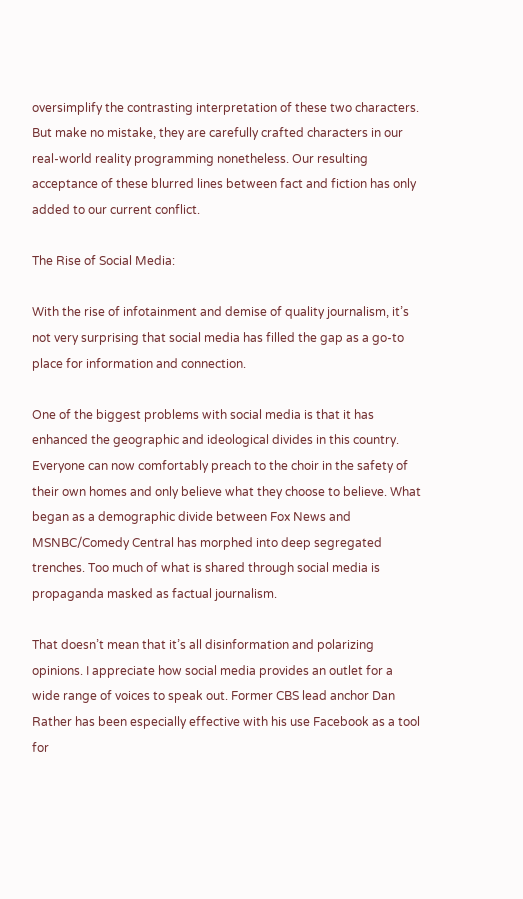oversimplify the contrasting interpretation of these two characters. But make no mistake, they are carefully crafted characters in our real-world reality programming nonetheless. Our resulting acceptance of these blurred lines between fact and fiction has only added to our current conflict.

The Rise of Social Media:

With the rise of infotainment and demise of quality journalism, it’s not very surprising that social media has filled the gap as a go-to place for information and connection.

One of the biggest problems with social media is that it has enhanced the geographic and ideological divides in this country. Everyone can now comfortably preach to the choir in the safety of their own homes and only believe what they choose to believe. What began as a demographic divide between Fox News and MSNBC/Comedy Central has morphed into deep segregated trenches. Too much of what is shared through social media is propaganda masked as factual journalism.

That doesn’t mean that it’s all disinformation and polarizing opinions. I appreciate how social media provides an outlet for a wide range of voices to speak out. Former CBS lead anchor Dan Rather has been especially effective with his use Facebook as a tool for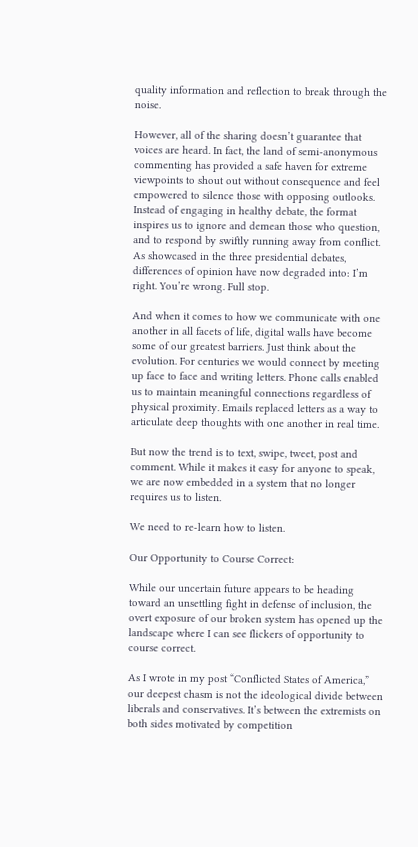quality information and reflection to break through the noise.

However, all of the sharing doesn’t guarantee that voices are heard. In fact, the land of semi-anonymous commenting has provided a safe haven for extreme viewpoints to shout out without consequence and feel empowered to silence those with opposing outlooks. Instead of engaging in healthy debate, the format inspires us to ignore and demean those who question, and to respond by swiftly running away from conflict. As showcased in the three presidential debates, differences of opinion have now degraded into: I’m right. You’re wrong. Full stop.

And when it comes to how we communicate with one another in all facets of life, digital walls have become some of our greatest barriers. Just think about the evolution. For centuries we would connect by meeting up face to face and writing letters. Phone calls enabled us to maintain meaningful connections regardless of physical proximity. Emails replaced letters as a way to articulate deep thoughts with one another in real time.

But now the trend is to text, swipe, tweet, post and comment. While it makes it easy for anyone to speak, we are now embedded in a system that no longer requires us to listen.

We need to re-learn how to listen.

Our Opportunity to Course Correct:

While our uncertain future appears to be heading toward an unsettling fight in defense of inclusion, the overt exposure of our broken system has opened up the landscape where I can see flickers of opportunity to course correct.

As I wrote in my post “Conflicted States of America,” our deepest chasm is not the ideological divide between liberals and conservatives. It’s between the extremists on both sides motivated by competition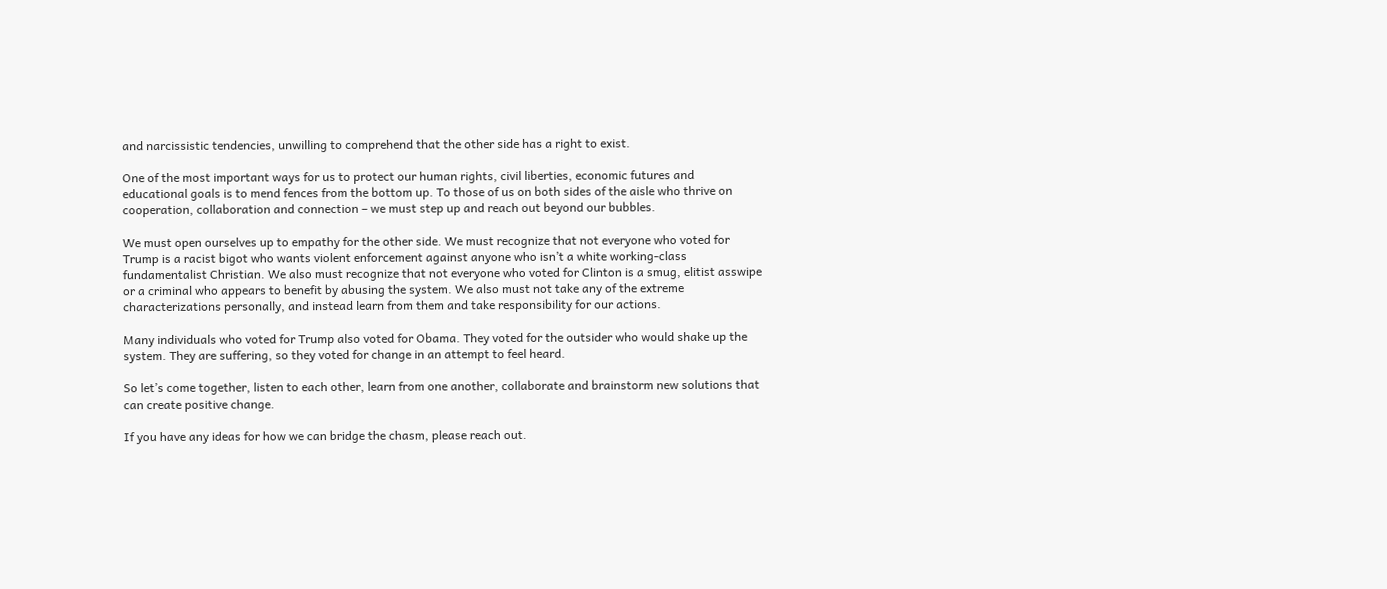and narcissistic tendencies, unwilling to comprehend that the other side has a right to exist.

One of the most important ways for us to protect our human rights, civil liberties, economic futures and educational goals is to mend fences from the bottom up. To those of us on both sides of the aisle who thrive on cooperation, collaboration and connection – we must step up and reach out beyond our bubbles.

We must open ourselves up to empathy for the other side. We must recognize that not everyone who voted for Trump is a racist bigot who wants violent enforcement against anyone who isn’t a white working-class fundamentalist Christian. We also must recognize that not everyone who voted for Clinton is a smug, elitist asswipe or a criminal who appears to benefit by abusing the system. We also must not take any of the extreme characterizations personally, and instead learn from them and take responsibility for our actions.

Many individuals who voted for Trump also voted for Obama. They voted for the outsider who would shake up the system. They are suffering, so they voted for change in an attempt to feel heard.

So let’s come together, listen to each other, learn from one another, collaborate and brainstorm new solutions that can create positive change.

If you have any ideas for how we can bridge the chasm, please reach out.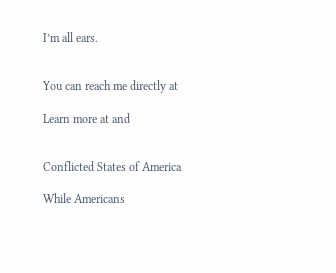I’m all ears.


You can reach me directly at

Learn more at and


Conflicted States of America

While Americans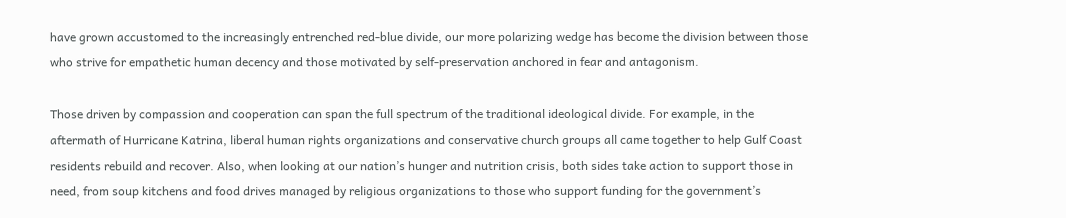have grown accustomed to the increasingly entrenched red-blue divide, our more polarizing wedge has become the division between those who strive for empathetic human decency and those motivated by self-preservation anchored in fear and antagonism.

Those driven by compassion and cooperation can span the full spectrum of the traditional ideological divide. For example, in the aftermath of Hurricane Katrina, liberal human rights organizations and conservative church groups all came together to help Gulf Coast residents rebuild and recover. Also, when looking at our nation’s hunger and nutrition crisis, both sides take action to support those in need, from soup kitchens and food drives managed by religious organizations to those who support funding for the government’s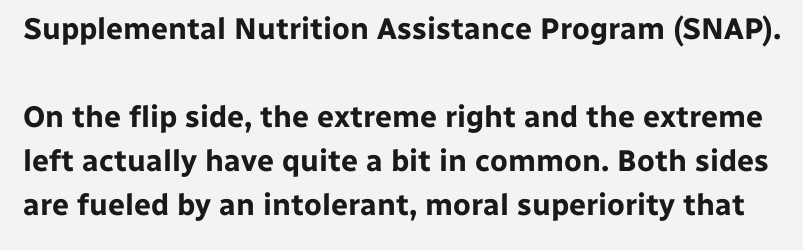Supplemental Nutrition Assistance Program (SNAP).

On the flip side, the extreme right and the extreme left actually have quite a bit in common. Both sides are fueled by an intolerant, moral superiority that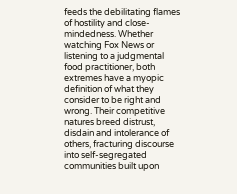feeds the debilitating flames of hostility and close-mindedness. Whether watching Fox News or listening to a judgmental food practitioner, both extremes have a myopic definition of what they consider to be right and wrong. Their competitive natures breed distrust, disdain and intolerance of others, fracturing discourse into self-segregated communities built upon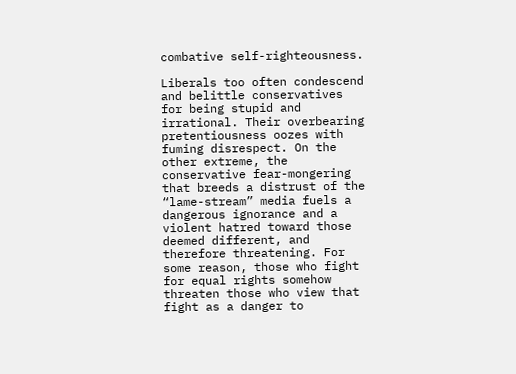combative self-righteousness.

Liberals too often condescend and belittle conservatives for being stupid and irrational. Their overbearing pretentiousness oozes with fuming disrespect. On the other extreme, the conservative fear-mongering that breeds a distrust of the “lame-stream” media fuels a dangerous ignorance and a violent hatred toward those deemed different, and therefore threatening. For some reason, those who fight for equal rights somehow threaten those who view that fight as a danger to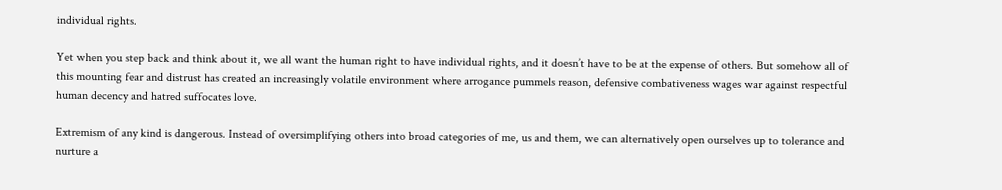individual rights.

Yet when you step back and think about it, we all want the human right to have individual rights, and it doesn’t have to be at the expense of others. But somehow all of this mounting fear and distrust has created an increasingly volatile environment where arrogance pummels reason, defensive combativeness wages war against respectful human decency and hatred suffocates love.

Extremism of any kind is dangerous. Instead of oversimplifying others into broad categories of me, us and them, we can alternatively open ourselves up to tolerance and nurture a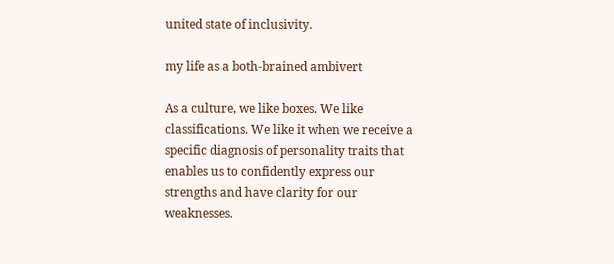united state of inclusivity.

my life as a both-brained ambivert

As a culture, we like boxes. We like classifications. We like it when we receive a specific diagnosis of personality traits that enables us to confidently express our strengths and have clarity for our weaknesses.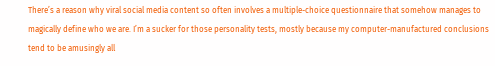There’s a reason why viral social media content so often involves a multiple-choice questionnaire that somehow manages to magically define who we are. I’m a sucker for those personality tests, mostly because my computer-manufactured conclusions tend to be amusingly all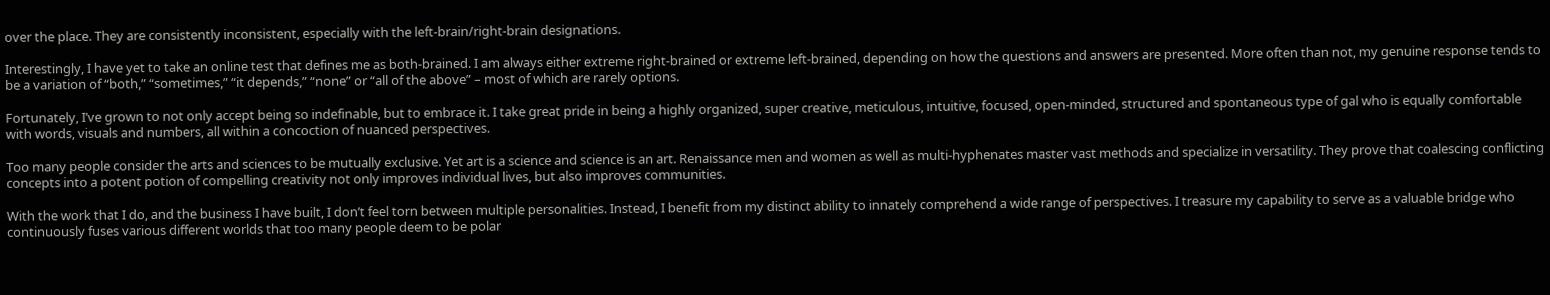over the place. They are consistently inconsistent, especially with the left-brain/right-brain designations.

Interestingly, I have yet to take an online test that defines me as both-brained. I am always either extreme right-brained or extreme left-brained, depending on how the questions and answers are presented. More often than not, my genuine response tends to be a variation of “both,” “sometimes,” “it depends,” “none” or “all of the above” – most of which are rarely options.

Fortunately, I’ve grown to not only accept being so indefinable, but to embrace it. I take great pride in being a highly organized, super creative, meticulous, intuitive, focused, open-minded, structured and spontaneous type of gal who is equally comfortable with words, visuals and numbers, all within a concoction of nuanced perspectives.

Too many people consider the arts and sciences to be mutually exclusive. Yet art is a science and science is an art. Renaissance men and women as well as multi-hyphenates master vast methods and specialize in versatility. They prove that coalescing conflicting concepts into a potent potion of compelling creativity not only improves individual lives, but also improves communities.

With the work that I do, and the business I have built, I don’t feel torn between multiple personalities. Instead, I benefit from my distinct ability to innately comprehend a wide range of perspectives. I treasure my capability to serve as a valuable bridge who continuously fuses various different worlds that too many people deem to be polar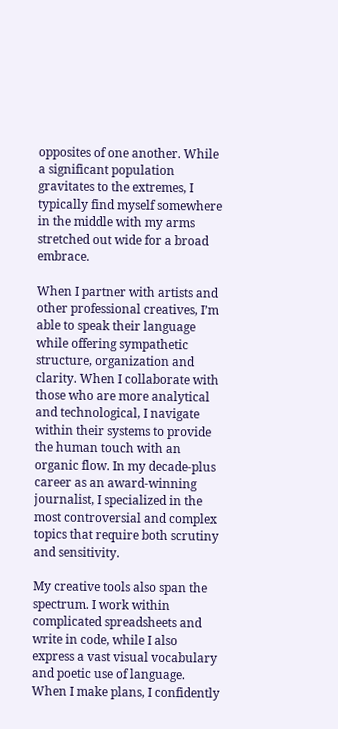opposites of one another. While a significant population gravitates to the extremes, I typically find myself somewhere in the middle with my arms stretched out wide for a broad embrace.

When I partner with artists and other professional creatives, I’m able to speak their language while offering sympathetic structure, organization and clarity. When I collaborate with those who are more analytical and technological, I navigate within their systems to provide the human touch with an organic flow. In my decade-plus career as an award-winning journalist, I specialized in the most controversial and complex topics that require both scrutiny and sensitivity.

My creative tools also span the spectrum. I work within complicated spreadsheets and write in code, while I also express a vast visual vocabulary and poetic use of language. When I make plans, I confidently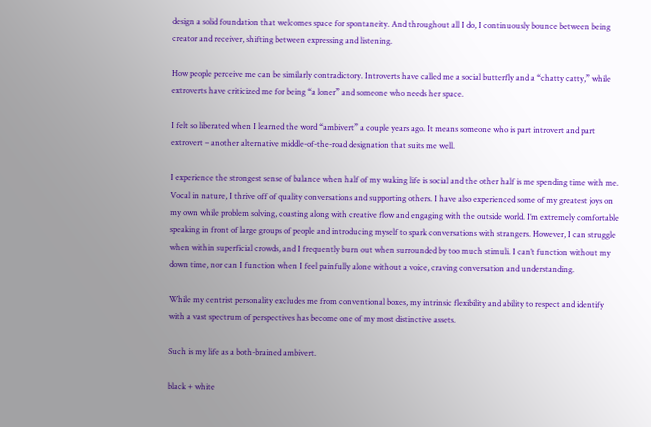design a solid foundation that welcomes space for spontaneity. And throughout all I do, I continuously bounce between being creator and receiver, shifting between expressing and listening.

How people perceive me can be similarly contradictory. Introverts have called me a social butterfly and a “chatty catty,” while extroverts have criticized me for being “a loner” and someone who needs her space.

I felt so liberated when I learned the word “ambivert” a couple years ago. It means someone who is part introvert and part extrovert – another alternative middle-of-the-road designation that suits me well.

I experience the strongest sense of balance when half of my waking life is social and the other half is me spending time with me. Vocal in nature, I thrive off of quality conversations and supporting others. I have also experienced some of my greatest joys on my own while problem solving, coasting along with creative flow and engaging with the outside world. I’m extremely comfortable speaking in front of large groups of people and introducing myself to spark conversations with strangers. However, I can struggle when within superficial crowds, and I frequently burn out when surrounded by too much stimuli. I can’t function without my down time, nor can I function when I feel painfully alone without a voice, craving conversation and understanding.

While my centrist personality excludes me from conventional boxes, my intrinsic flexibility and ability to respect and identify with a vast spectrum of perspectives has become one of my most distinctive assets.

Such is my life as a both-brained ambivert.

black + white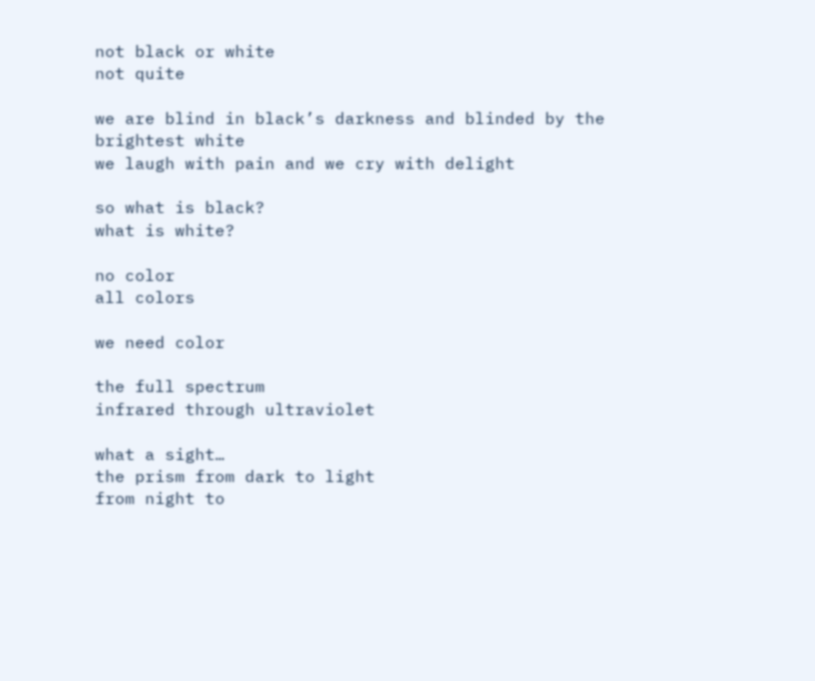not black or white
not quite

we are blind in black’s darkness and blinded by the brightest white
we laugh with pain and we cry with delight

so what is black?
what is white?

no color
all colors

we need color

the full spectrum
infrared through ultraviolet

what a sight…
the prism from dark to light
from night to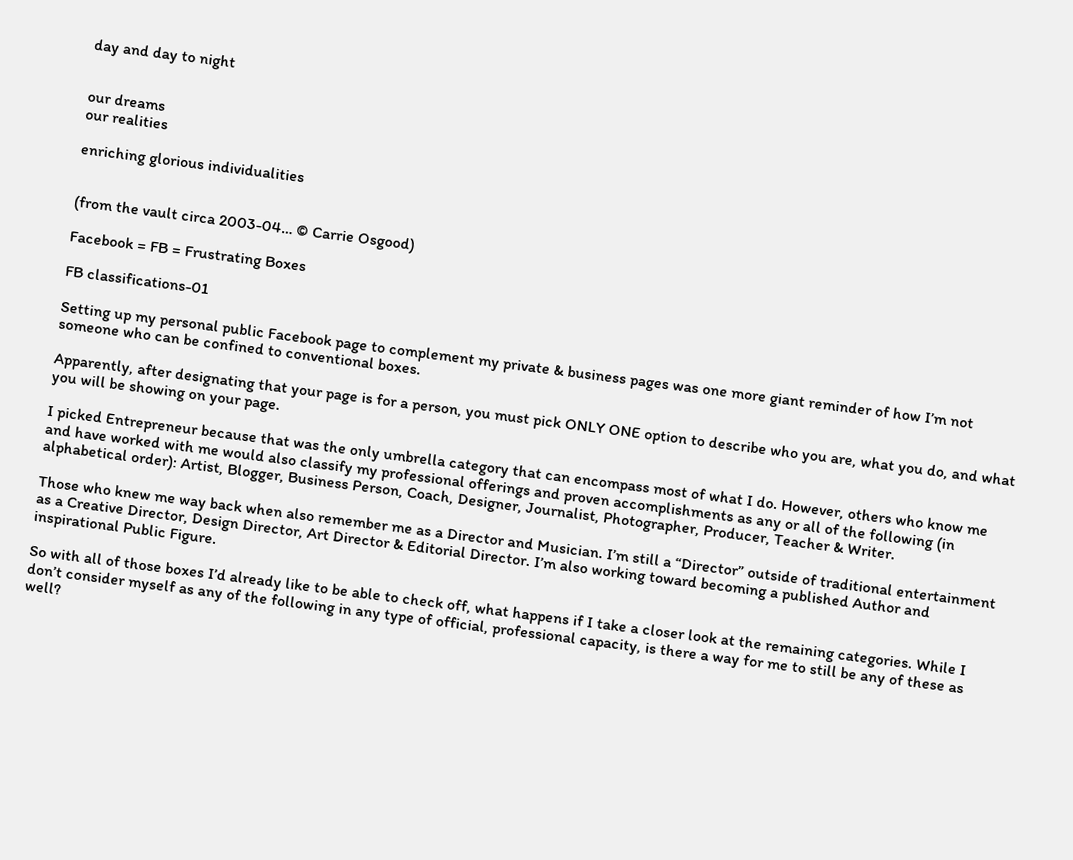day and day to night


our dreams
our realities

enriching glorious individualities


(from the vault circa 2003-04… © Carrie Osgood)

Facebook = FB = Frustrating Boxes

FB classifications-01

Setting up my personal public Facebook page to complement my private & business pages was one more giant reminder of how I’m not someone who can be confined to conventional boxes.

Apparently, after designating that your page is for a person, you must pick ONLY ONE option to describe who you are, what you do, and what you will be showing on your page.

I picked Entrepreneur because that was the only umbrella category that can encompass most of what I do. However, others who know me and have worked with me would also classify my professional offerings and proven accomplishments as any or all of the following (in alphabetical order): Artist, Blogger, Business Person, Coach, Designer, Journalist, Photographer, Producer, Teacher & Writer.

Those who knew me way back when also remember me as a Director and Musician. I’m still a “Director” outside of traditional entertainment as a Creative Director, Design Director, Art Director & Editorial Director. I’m also working toward becoming a published Author and inspirational Public Figure.

So with all of those boxes I’d already like to be able to check off, what happens if I take a closer look at the remaining categories. While I don’t consider myself as any of the following in any type of official, professional capacity, is there a way for me to still be any of these as well?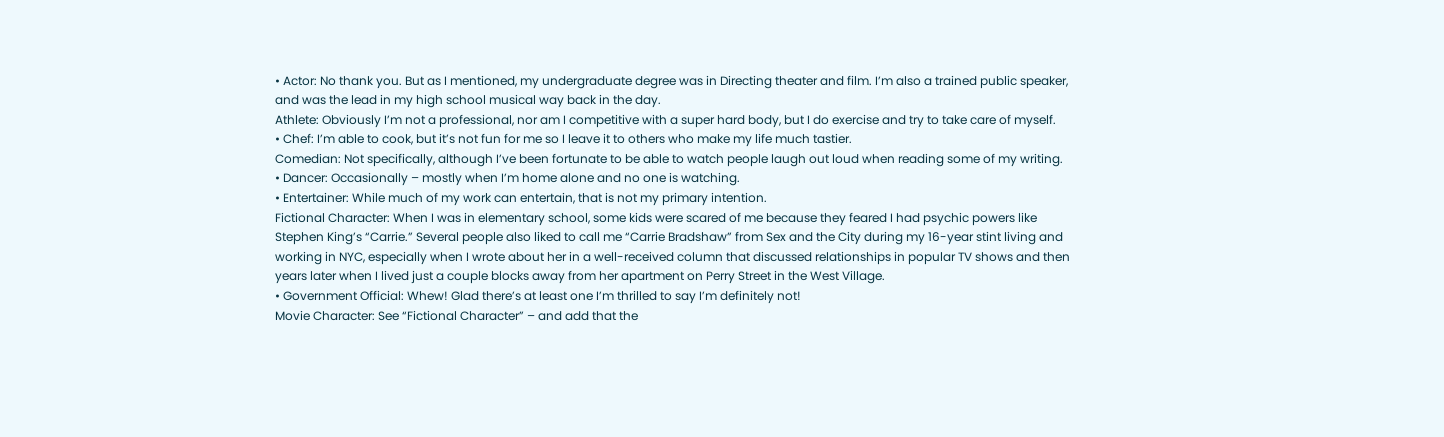• Actor: No thank you. But as I mentioned, my undergraduate degree was in Directing theater and film. I’m also a trained public speaker, and was the lead in my high school musical way back in the day.
Athlete: Obviously I’m not a professional, nor am I competitive with a super hard body, but I do exercise and try to take care of myself.
• Chef: I’m able to cook, but it’s not fun for me so I leave it to others who make my life much tastier.
Comedian: Not specifically, although I’ve been fortunate to be able to watch people laugh out loud when reading some of my writing.
• Dancer: Occasionally – mostly when I’m home alone and no one is watching.
• Entertainer: While much of my work can entertain, that is not my primary intention.
Fictional Character: When I was in elementary school, some kids were scared of me because they feared I had psychic powers like Stephen King’s “Carrie.” Several people also liked to call me “Carrie Bradshaw” from Sex and the City during my 16-year stint living and working in NYC, especially when I wrote about her in a well-received column that discussed relationships in popular TV shows and then years later when I lived just a couple blocks away from her apartment on Perry Street in the West Village.
• Government Official: Whew! Glad there’s at least one I’m thrilled to say I’m definitely not!
Movie Character: See “Fictional Character” – and add that the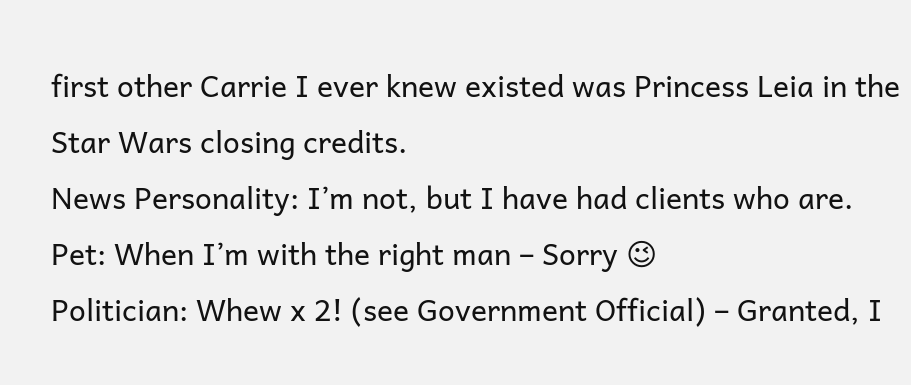first other Carrie I ever knew existed was Princess Leia in the Star Wars closing credits.
News Personality: I’m not, but I have had clients who are.
Pet: When I’m with the right man – Sorry 😉
Politician: Whew x 2! (see Government Official) – Granted, I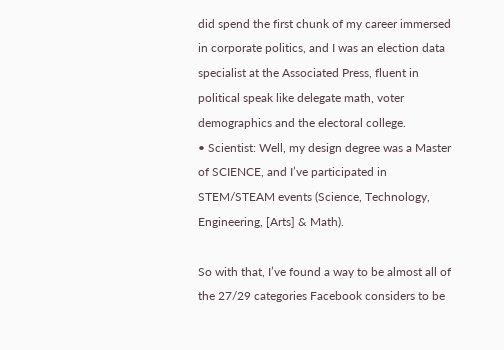did spend the first chunk of my career immersed in corporate politics, and I was an election data specialist at the Associated Press, fluent in political speak like delegate math, voter demographics and the electoral college.
• Scientist: Well, my design degree was a Master of SCIENCE, and I’ve participated in STEM/STEAM events (Science, Technology, Engineering, [Arts] & Math).

So with that, I’ve found a way to be almost all of the 27/29 categories Facebook considers to be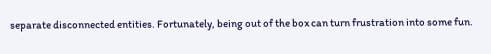separate disconnected entities. Fortunately, being out of the box can turn frustration into some fun.